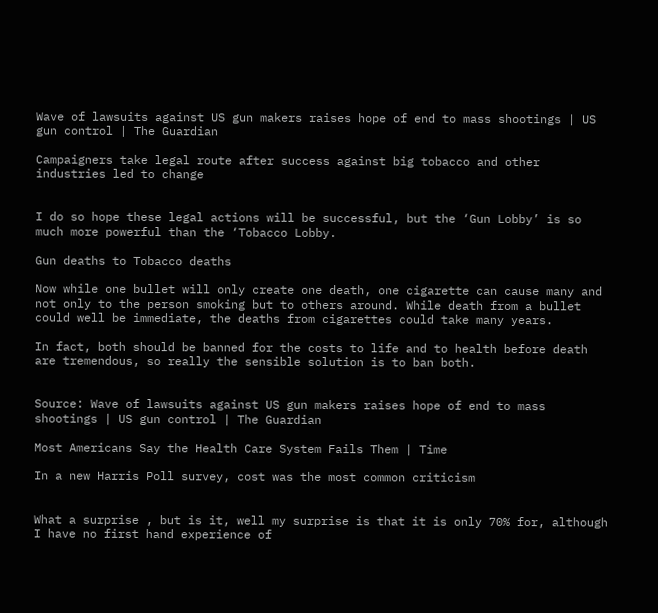Wave of lawsuits against US gun makers raises hope of end to mass shootings | US gun control | The Guardian

Campaigners take legal route after success against big tobacco and other industries led to change


I do so hope these legal actions will be successful, but the ‘Gun Lobby’ is so much more powerful than the ‘Tobacco Lobby.

Gun deaths to Tobacco deaths

Now while one bullet will only create one death, one cigarette can cause many and not only to the person smoking but to others around. While death from a bullet could well be immediate, the deaths from cigarettes could take many years.

In fact, both should be banned for the costs to life and to health before death are tremendous, so really the sensible solution is to ban both.


Source: Wave of lawsuits against US gun makers raises hope of end to mass shootings | US gun control | The Guardian

Most Americans Say the Health Care System Fails Them | Time

In a new Harris Poll survey, cost was the most common criticism


What a surprise , but is it, well my surprise is that it is only 70% for, although I have no first hand experience of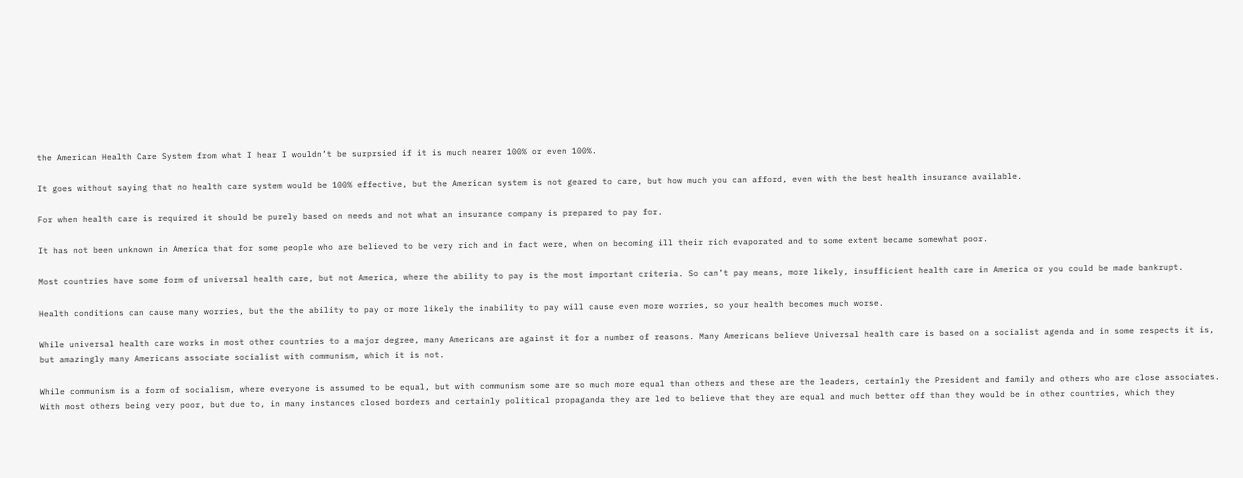the American Health Care System from what I hear I wouldn’t be surprsied if it is much nearer 100% or even 100%.

It goes without saying that no health care system would be 100% effective, but the American system is not geared to care, but how much you can afford, even with the best health insurance available.

For when health care is required it should be purely based on needs and not what an insurance company is prepared to pay for.

It has not been unknown in America that for some people who are believed to be very rich and in fact were, when on becoming ill their rich evaporated and to some extent became somewhat poor.

Most countries have some form of universal health care, but not America, where the ability to pay is the most important criteria. So can’t pay means, more likely, insufficient health care in America or you could be made bankrupt.

Health conditions can cause many worries, but the the ability to pay or more likely the inability to pay will cause even more worries, so your health becomes much worse.

While universal health care works in most other countries to a major degree, many Americans are against it for a number of reasons. Many Americans believe Universal health care is based on a socialist agenda and in some respects it is, but amazingly many Americans associate socialist with communism, which it is not.

While communism is a form of socialism, where everyone is assumed to be equal, but with communism some are so much more equal than others and these are the leaders, certainly the President and family and others who are close associates. With most others being very poor, but due to, in many instances closed borders and certainly political propaganda they are led to believe that they are equal and much better off than they would be in other countries, which they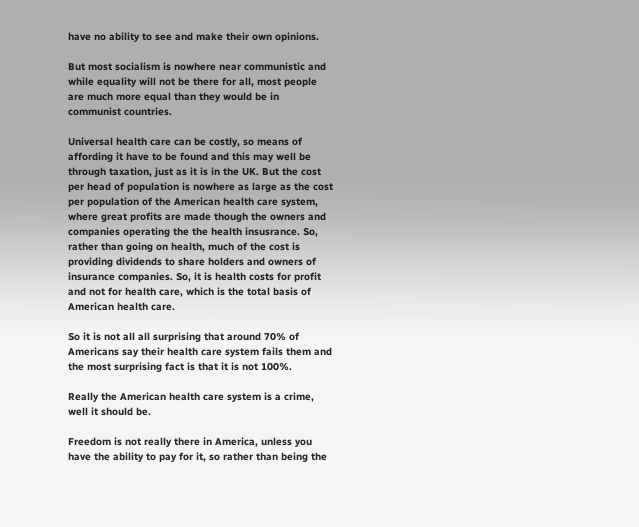have no ability to see and make their own opinions.

But most socialism is nowhere near communistic and while equality will not be there for all, most people are much more equal than they would be in communist countries.

Universal health care can be costly, so means of affording it have to be found and this may well be through taxation, just as it is in the UK. But the cost per head of population is nowhere as large as the cost per population of the American health care system, where great profits are made though the owners and companies operating the the health insusrance. So, rather than going on health, much of the cost is providing dividends to share holders and owners of insurance companies. So, it is health costs for profit and not for health care, which is the total basis of American health care.

So it is not all all surprising that around 70% of Americans say their health care system fails them and the most surprising fact is that it is not 100%.

Really the American health care system is a crime, well it should be.

Freedom is not really there in America, unless you have the ability to pay for it, so rather than being the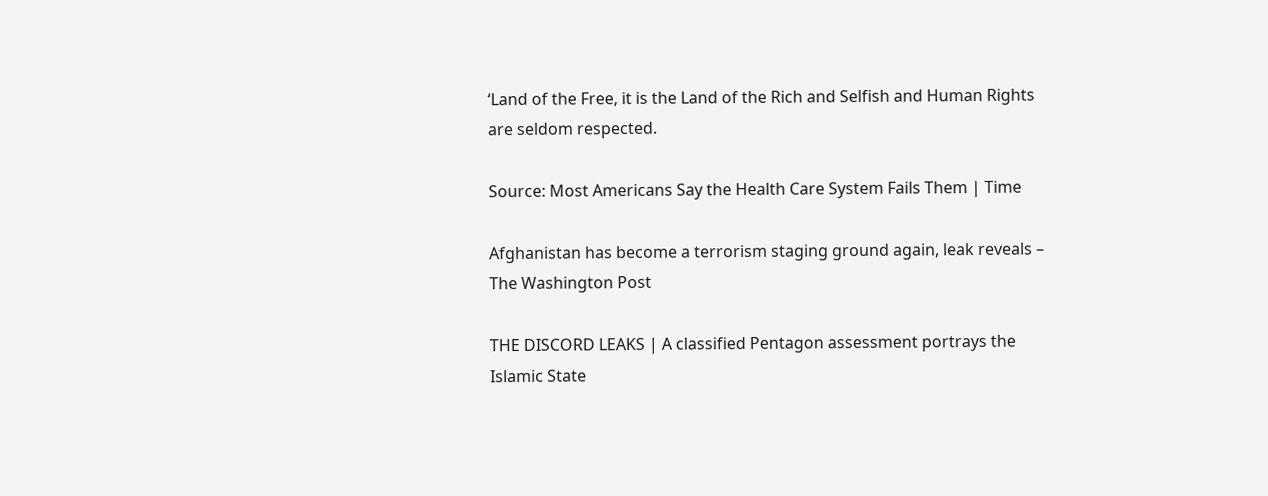‘Land of the Free, it is the Land of the Rich and Selfish and Human Rights are seldom respected.

Source: Most Americans Say the Health Care System Fails Them | Time

Afghanistan has become a terrorism staging ground again, leak reveals – The Washington Post

THE DISCORD LEAKS | A classified Pentagon assessment portrays the Islamic State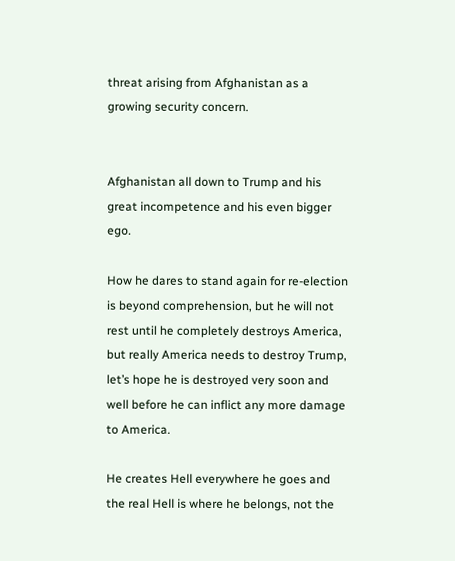threat arising from Afghanistan as a growing security concern.


Afghanistan all down to Trump and his great incompetence and his even bigger ego.

How he dares to stand again for re-election is beyond comprehension, but he will not rest until he completely destroys America, but really America needs to destroy Trump, let’s hope he is destroyed very soon and well before he can inflict any more damage to America.

He creates Hell everywhere he goes and the real Hell is where he belongs, not the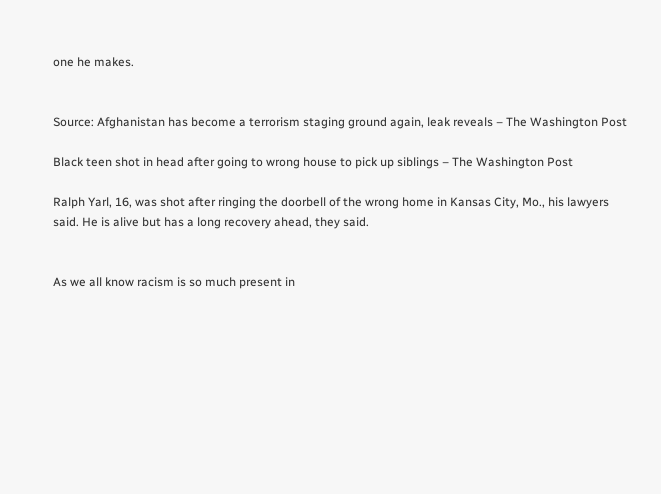one he makes.


Source: Afghanistan has become a terrorism staging ground again, leak reveals – The Washington Post

Black teen shot in head after going to wrong house to pick up siblings – The Washington Post

Ralph Yarl, 16, was shot after ringing the doorbell of the wrong home in Kansas City, Mo., his lawyers said. He is alive but has a long recovery ahead, they said.


As we all know racism is so much present in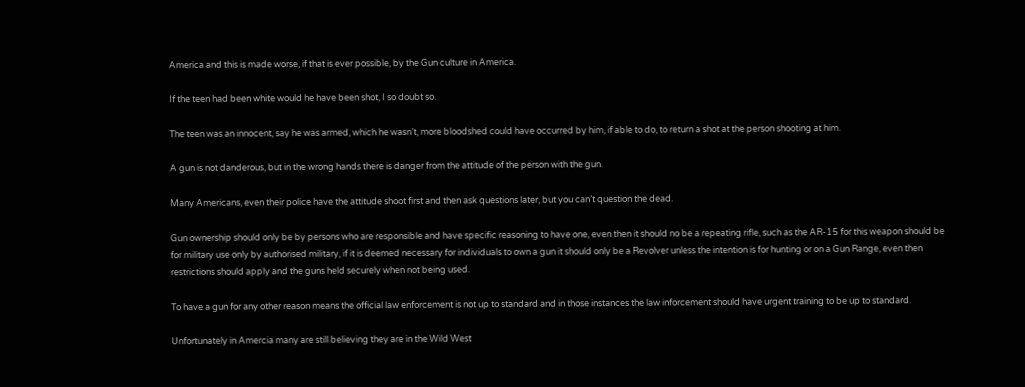America and this is made worse, if that is ever possible, by the Gun culture in America.

If the teen had been white would he have been shot, I so doubt so.

The teen was an innocent, say he was armed, which he wasn’t, more bloodshed could have occurred by him, if able to do, to return a shot at the person shooting at him.

A gun is not danderous, but in the wrong hands there is danger from the attitude of the person with the gun.

Many Americans, even their police have the attitude shoot first and then ask questions later, but you can’t question the dead.

Gun ownership should only be by persons who are responsible and have specific reasoning to have one, even then it should no be a repeating rifle, such as the AR-15 for this weapon should be for military use only by authorised military, if it is deemed necessary for individuals to own a gun it should only be a Revolver unless the intention is for hunting or on a Gun Range, even then restrictions should apply and the guns held securely when not being used.

To have a gun for any other reason means the official law enforcement is not up to standard and in those instances the law inforcement should have urgent training to be up to standard.

Unfortunately in Amercia many are still believing they are in the Wild West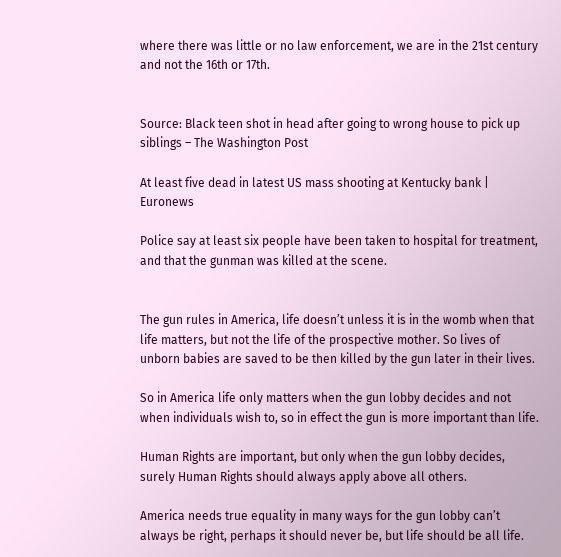where there was little or no law enforcement, we are in the 21st century and not the 16th or 17th.


Source: Black teen shot in head after going to wrong house to pick up siblings – The Washington Post

At least five dead in latest US mass shooting at Kentucky bank | Euronews

Police say at least six people have been taken to hospital for treatment, and that the gunman was killed at the scene.


The gun rules in America, life doesn’t unless it is in the womb when that life matters, but not the life of the prospective mother. So lives of unborn babies are saved to be then killed by the gun later in their lives.

So in America life only matters when the gun lobby decides and not when individuals wish to, so in effect the gun is more important than life.

Human Rights are important, but only when the gun lobby decides, surely Human Rights should always apply above all others.

America needs true equality in many ways for the gun lobby can’t always be right, perhaps it should never be, but life should be all life.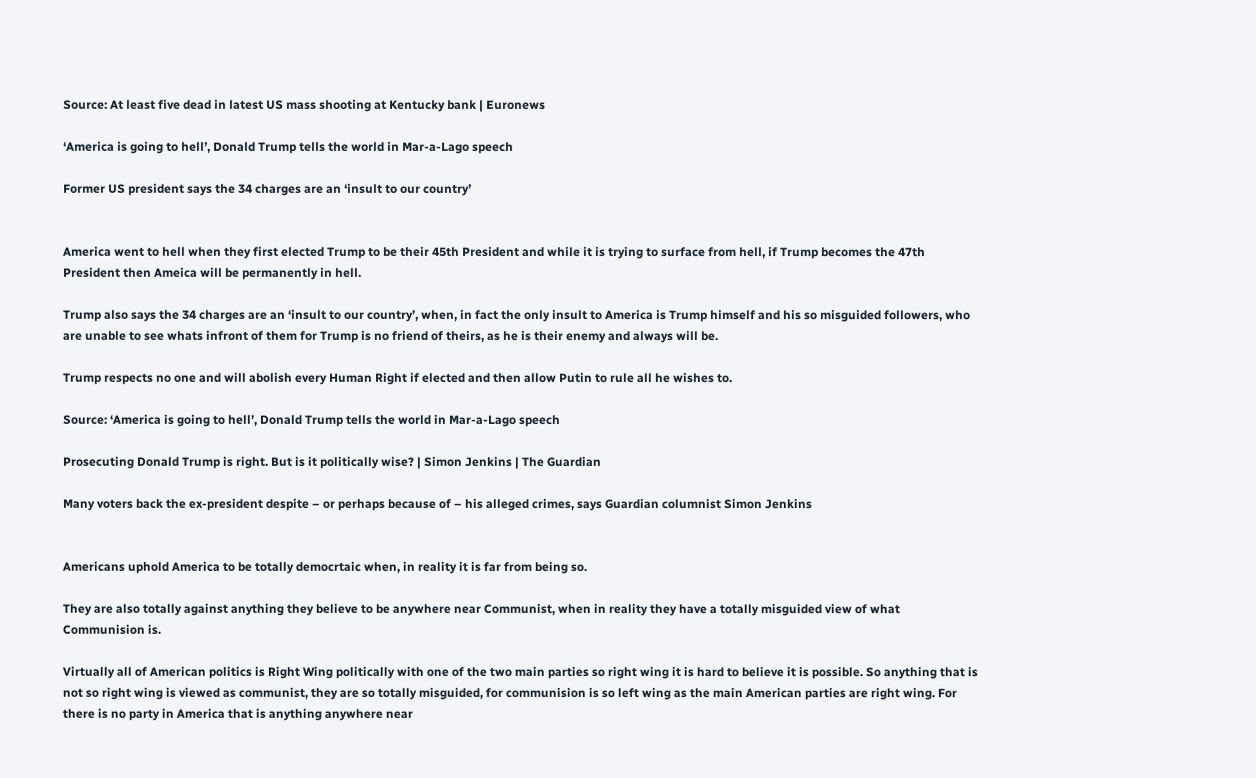Source: At least five dead in latest US mass shooting at Kentucky bank | Euronews

‘America is going to hell’, Donald Trump tells the world in Mar-a-Lago speech

Former US president says the 34 charges are an ‘insult to our country’


America went to hell when they first elected Trump to be their 45th President and while it is trying to surface from hell, if Trump becomes the 47th President then Ameica will be permanently in hell.

Trump also says the 34 charges are an ‘insult to our country’, when, in fact the only insult to America is Trump himself and his so misguided followers, who are unable to see whats infront of them for Trump is no friend of theirs, as he is their enemy and always will be.

Trump respects no one and will abolish every Human Right if elected and then allow Putin to rule all he wishes to.

Source: ‘America is going to hell’, Donald Trump tells the world in Mar-a-Lago speech

Prosecuting Donald Trump is right. But is it politically wise? | Simon Jenkins | The Guardian

Many voters back the ex-president despite – or perhaps because of – his alleged crimes, says Guardian columnist Simon Jenkins


Americans uphold America to be totally democrtaic when, in reality it is far from being so.

They are also totally against anything they believe to be anywhere near Communist, when in reality they have a totally misguided view of what Communision is.

Virtually all of American politics is Right Wing politically with one of the two main parties so right wing it is hard to believe it is possible. So anything that is not so right wing is viewed as communist, they are so totally misguided, for communision is so left wing as the main American parties are right wing. For there is no party in America that is anything anywhere near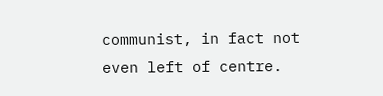communist, in fact not even left of centre.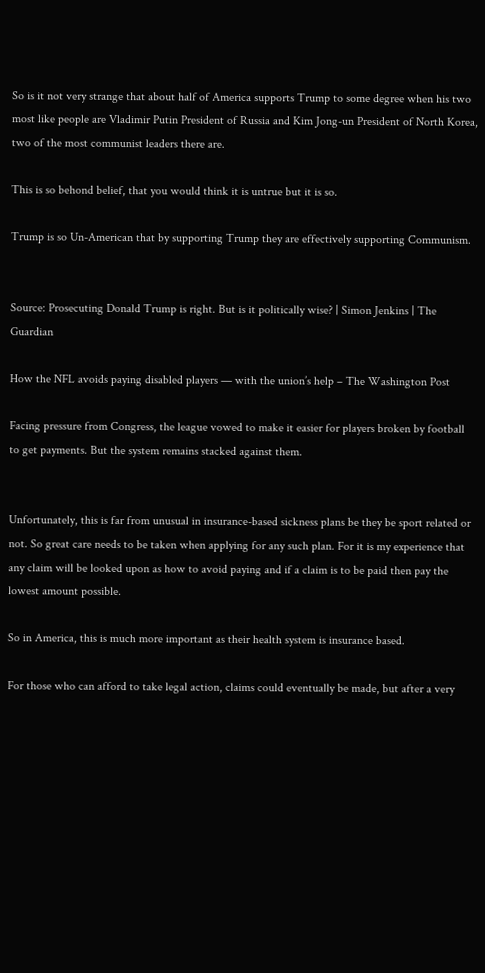So is it not very strange that about half of America supports Trump to some degree when his two most like people are Vladimir Putin President of Russia and Kim Jong-un President of North Korea, two of the most communist leaders there are.

This is so behond belief, that you would think it is untrue but it is so.

Trump is so Un-American that by supporting Trump they are effectively supporting Communism.


Source: Prosecuting Donald Trump is right. But is it politically wise? | Simon Jenkins | The Guardian

How the NFL avoids paying disabled players — with the union’s help – The Washington Post

Facing pressure from Congress, the league vowed to make it easier for players broken by football to get payments. But the system remains stacked against them.


Unfortunately, this is far from unusual in insurance-based sickness plans be they be sport related or not. So great care needs to be taken when applying for any such plan. For it is my experience that any claim will be looked upon as how to avoid paying and if a claim is to be paid then pay the lowest amount possible.

So in America, this is much more important as their health system is insurance based.

For those who can afford to take legal action, claims could eventually be made, but after a very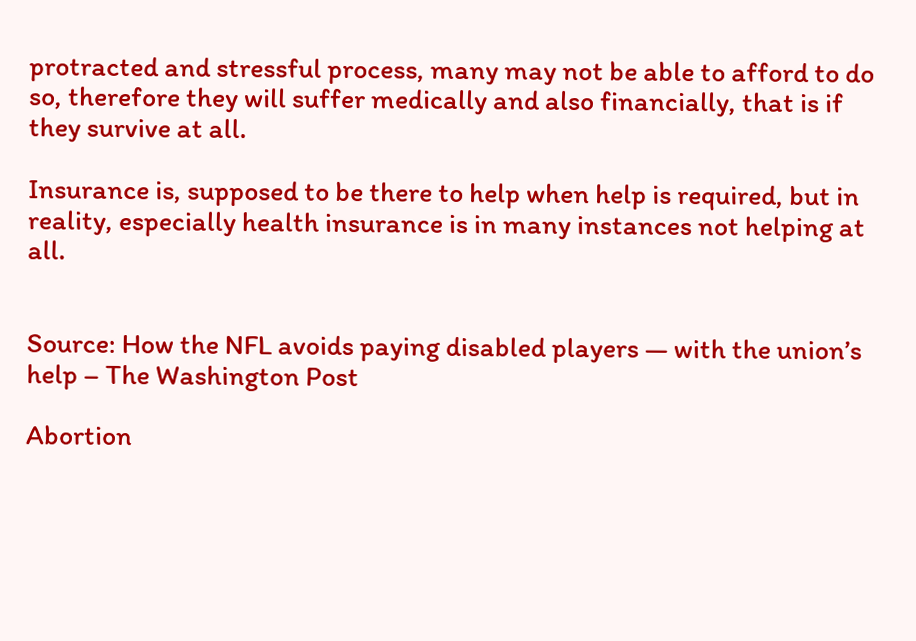protracted and stressful process, many may not be able to afford to do so, therefore they will suffer medically and also financially, that is if they survive at all.

Insurance is, supposed to be there to help when help is required, but in reality, especially health insurance is in many instances not helping at all.


Source: How the NFL avoids paying disabled players — with the union’s help – The Washington Post

Abortion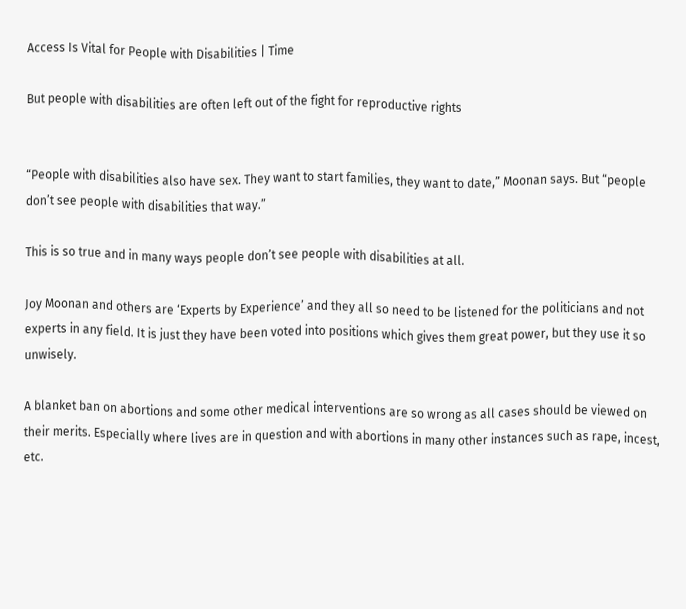Access Is Vital for People with Disabilities | Time

But people with disabilities are often left out of the fight for reproductive rights


“People with disabilities also have sex. They want to start families, they want to date,” Moonan says. But “people don’t see people with disabilities that way.”

This is so true and in many ways people don’t see people with disabilities at all.

Joy Moonan and others are ‘Experts by Experience’ and they all so need to be listened for the politicians and not experts in any field. It is just they have been voted into positions which gives them great power, but they use it so unwisely.

A blanket ban on abortions and some other medical interventions are so wrong as all cases should be viewed on their merits. Especially where lives are in question and with abortions in many other instances such as rape, incest, etc.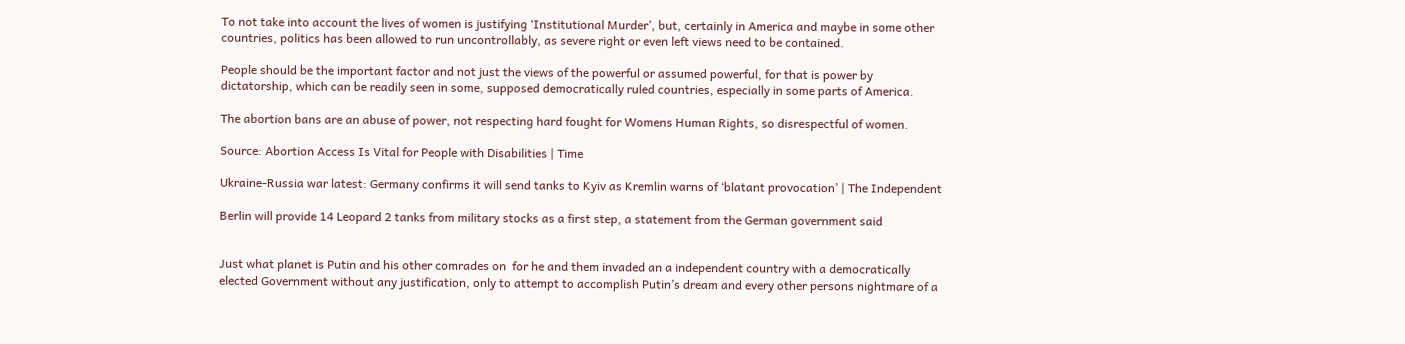To not take into account the lives of women is justifying ‘Institutional Murder’, but, certainly in America and maybe in some other countries, politics has been allowed to run uncontrollably, as severe right or even left views need to be contained.

People should be the important factor and not just the views of the powerful or assumed powerful, for that is power by dictatorship, which can be readily seen in some, supposed democratically ruled countries, especially in some parts of America.

The abortion bans are an abuse of power, not respecting hard fought for Womens Human Rights, so disrespectful of women.

Source: Abortion Access Is Vital for People with Disabilities | Time

Ukraine-Russia war latest: Germany confirms it will send tanks to Kyiv as Kremlin warns of ‘blatant provocation’ | The Independent

Berlin will provide 14 Leopard 2 tanks from military stocks as a first step, a statement from the German government said


Just what planet is Putin and his other comrades on  for he and them invaded an a independent country with a democratically elected Government without any justification, only to attempt to accomplish Putin’s dream and every other persons nightmare of a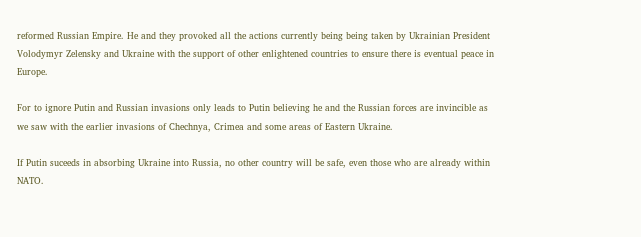reformed Russian Empire. He and they provoked all the actions currently being being taken by Ukrainian President Volodymyr Zelensky and Ukraine with the support of other enlightened countries to ensure there is eventual peace in Europe.

For to ignore Putin and Russian invasions only leads to Putin believing he and the Russian forces are invincible as we saw with the earlier invasions of Chechnya, Crimea and some areas of Eastern Ukraine.

If Putin suceeds in absorbing Ukraine into Russia, no other country will be safe, even those who are already within NATO.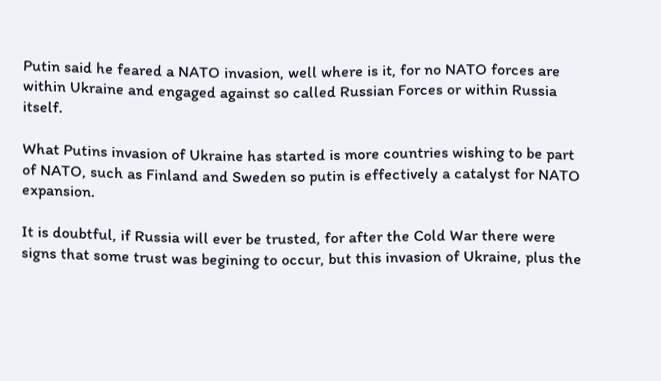Putin said he feared a NATO invasion, well where is it, for no NATO forces are within Ukraine and engaged against so called Russian Forces or within Russia itself.

What Putins invasion of Ukraine has started is more countries wishing to be part of NATO, such as Finland and Sweden so putin is effectively a catalyst for NATO expansion.

It is doubtful, if Russia will ever be trusted, for after the Cold War there were signs that some trust was begining to occur, but this invasion of Ukraine, plus the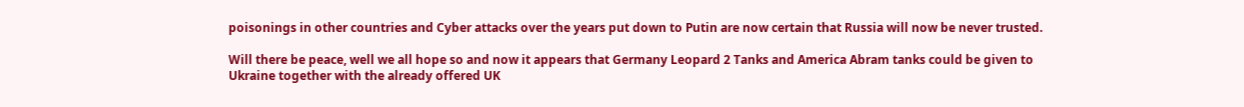poisonings in other countries and Cyber attacks over the years put down to Putin are now certain that Russia will now be never trusted.

Will there be peace, well we all hope so and now it appears that Germany Leopard 2 Tanks and America Abram tanks could be given to Ukraine together with the already offered UK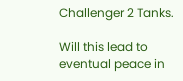Challenger 2 Tanks.

Will this lead to eventual peace in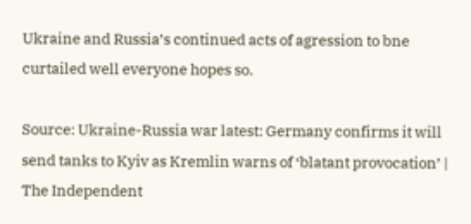Ukraine and Russia’s continued acts of agression to bne curtailed well everyone hopes so.

Source: Ukraine-Russia war latest: Germany confirms it will send tanks to Kyiv as Kremlin warns of ‘blatant provocation’ | The Independent